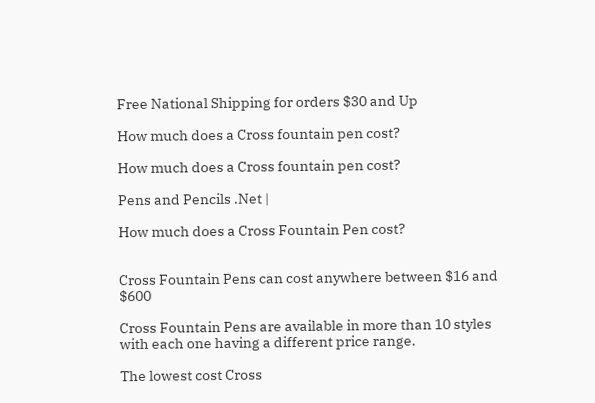Free National Shipping for orders $30 and Up

How much does a Cross fountain pen cost?

How much does a Cross fountain pen cost?

Pens and Pencils .Net |

How much does a Cross Fountain Pen cost?


Cross Fountain Pens can cost anywhere between $16 and $600

Cross Fountain Pens are available in more than 10 styles with each one having a different price range.

The lowest cost Cross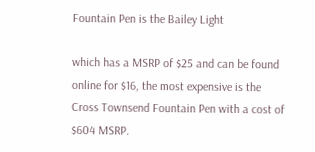Fountain Pen is the Bailey Light

which has a MSRP of $25 and can be found online for $16, the most expensive is the Cross Townsend Fountain Pen with a cost of $604 MSRP.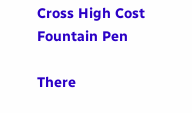Cross High Cost Fountain Pen

There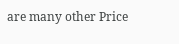are many other Price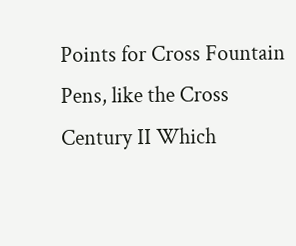Points for Cross Fountain Pens, like the Cross Century II Which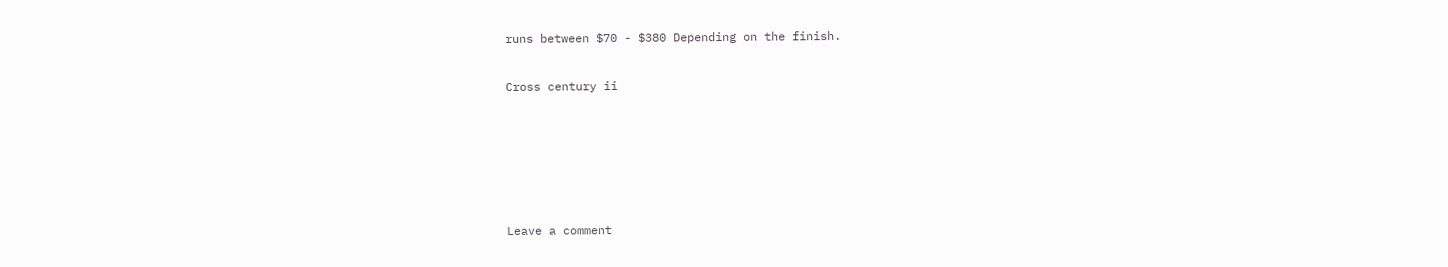runs between $70 - $380 Depending on the finish.

Cross century ii





Leave a comment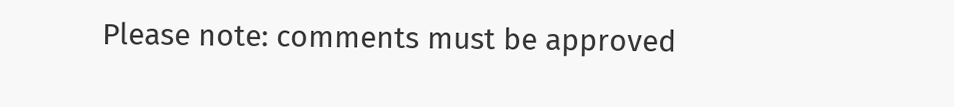Please note: comments must be approved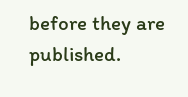before they are published.